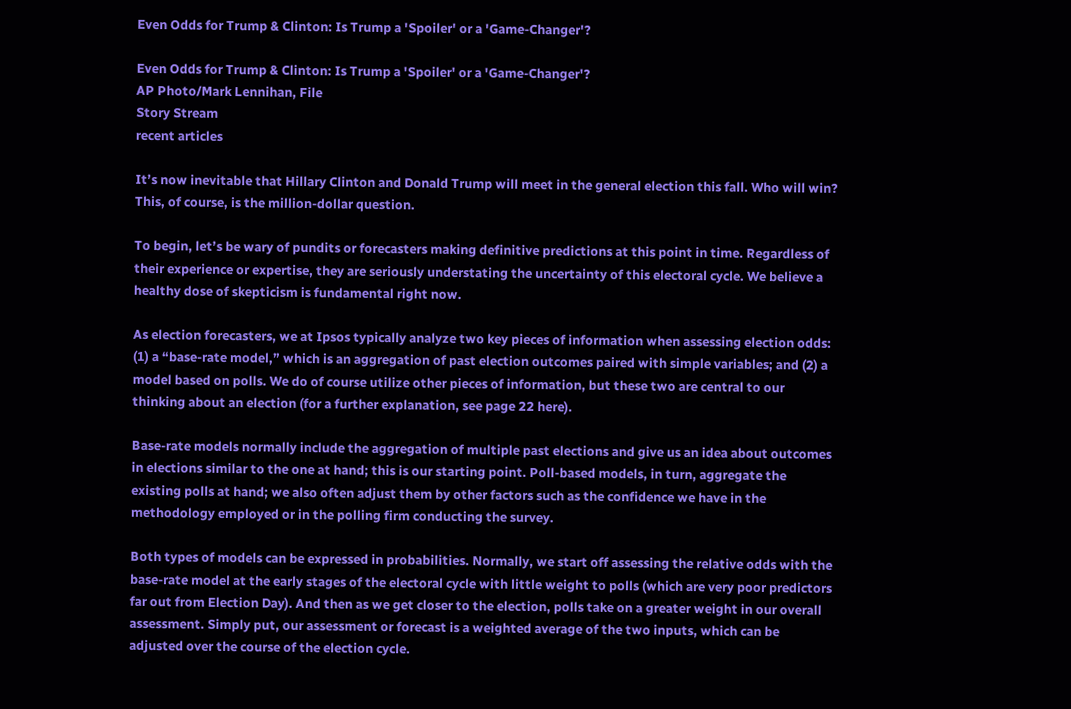Even Odds for Trump & Clinton: Is Trump a 'Spoiler' or a 'Game-Changer'?

Even Odds for Trump & Clinton: Is Trump a 'Spoiler' or a 'Game-Changer'?
AP Photo/Mark Lennihan, File
Story Stream
recent articles

It’s now inevitable that Hillary Clinton and Donald Trump will meet in the general election this fall. Who will win? This, of course, is the million-dollar question.

To begin, let’s be wary of pundits or forecasters making definitive predictions at this point in time. Regardless of their experience or expertise, they are seriously understating the uncertainty of this electoral cycle. We believe a healthy dose of skepticism is fundamental right now.

As election forecasters, we at Ipsos typically analyze two key pieces of information when assessing election odds: (1) a “base-rate model,” which is an aggregation of past election outcomes paired with simple variables; and (2) a model based on polls. We do of course utilize other pieces of information, but these two are central to our thinking about an election (for a further explanation, see page 22 here).

Base-rate models normally include the aggregation of multiple past elections and give us an idea about outcomes in elections similar to the one at hand; this is our starting point. Poll-based models, in turn, aggregate the existing polls at hand; we also often adjust them by other factors such as the confidence we have in the methodology employed or in the polling firm conducting the survey.

Both types of models can be expressed in probabilities. Normally, we start off assessing the relative odds with the base-rate model at the early stages of the electoral cycle with little weight to polls (which are very poor predictors far out from Election Day). And then as we get closer to the election, polls take on a greater weight in our overall assessment. Simply put, our assessment or forecast is a weighted average of the two inputs, which can be adjusted over the course of the election cycle.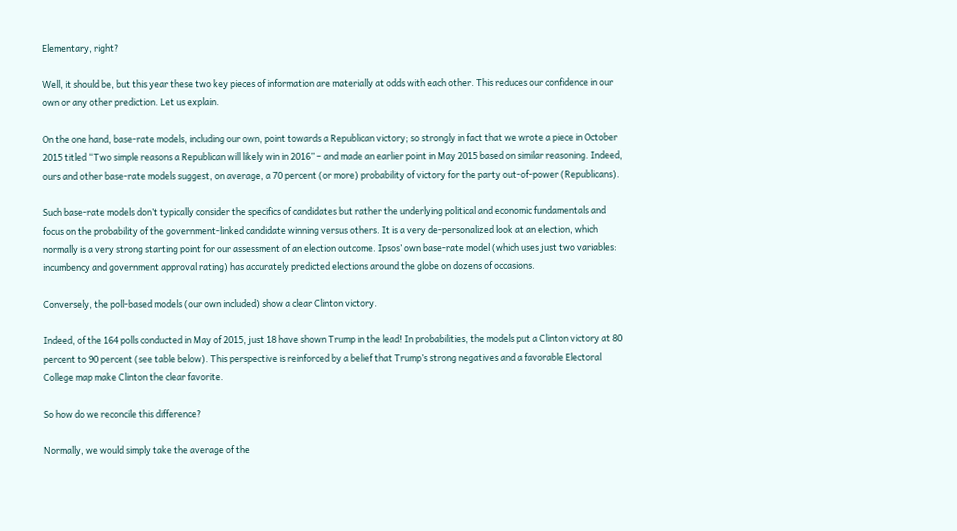Elementary, right?

Well, it should be, but this year these two key pieces of information are materially at odds with each other. This reduces our confidence in our own or any other prediction. Let us explain.

On the one hand, base-rate models, including our own, point towards a Republican victory; so strongly in fact that we wrote a piece in October 2015 titled “Two simple reasons a Republican will likely win in 2016” – and made an earlier point in May 2015 based on similar reasoning. Indeed, ours and other base-rate models suggest, on average, a 70 percent (or more) probability of victory for the party out-of-power (Republicans).

Such base-rate models don’t typically consider the specifics of candidates but rather the underlying political and economic fundamentals and focus on the probability of the government-linked candidate winning versus others. It is a very de-personalized look at an election, which normally is a very strong starting point for our assessment of an election outcome. Ipsos’ own base-rate model (which uses just two variables: incumbency and government approval rating) has accurately predicted elections around the globe on dozens of occasions.

Conversely, the poll-based models (our own included) show a clear Clinton victory.

Indeed, of the 164 polls conducted in May of 2015, just 18 have shown Trump in the lead! In probabilities, the models put a Clinton victory at 80 percent to 90 percent (see table below). This perspective is reinforced by a belief that Trump’s strong negatives and a favorable Electoral College map make Clinton the clear favorite.

So how do we reconcile this difference?

Normally, we would simply take the average of the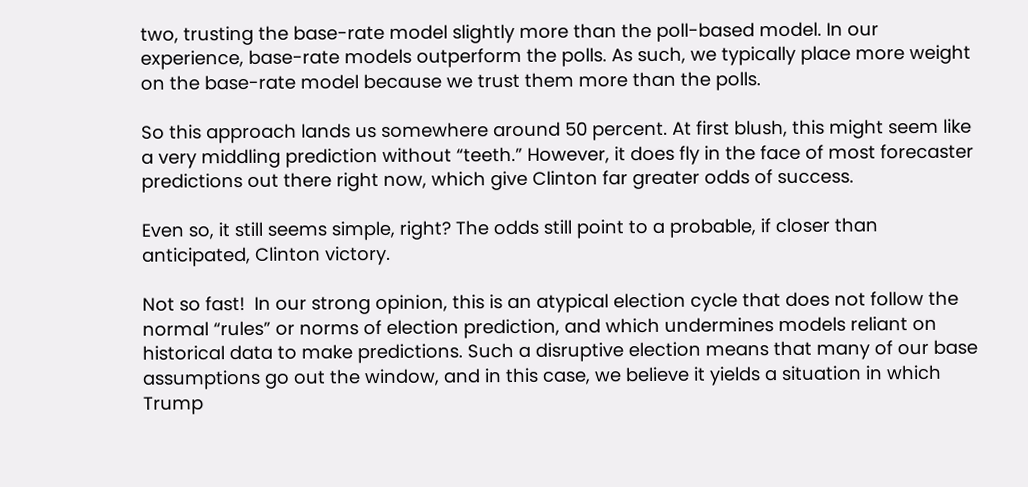two, trusting the base-rate model slightly more than the poll-based model. In our experience, base-rate models outperform the polls. As such, we typically place more weight on the base-rate model because we trust them more than the polls.

So this approach lands us somewhere around 50 percent. At first blush, this might seem like a very middling prediction without “teeth.” However, it does fly in the face of most forecaster predictions out there right now, which give Clinton far greater odds of success.

Even so, it still seems simple, right? The odds still point to a probable, if closer than anticipated, Clinton victory.

Not so fast!  In our strong opinion, this is an atypical election cycle that does not follow the normal “rules” or norms of election prediction, and which undermines models reliant on historical data to make predictions. Such a disruptive election means that many of our base assumptions go out the window, and in this case, we believe it yields a situation in which Trump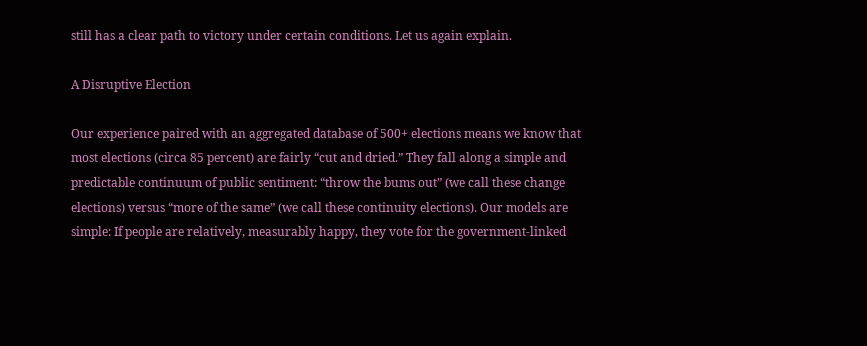still has a clear path to victory under certain conditions. Let us again explain.

A Disruptive Election

Our experience paired with an aggregated database of 500+ elections means we know that most elections (circa 85 percent) are fairly “cut and dried.” They fall along a simple and predictable continuum of public sentiment: “throw the bums out” (we call these change elections) versus “more of the same” (we call these continuity elections). Our models are simple: If people are relatively, measurably happy, they vote for the government-linked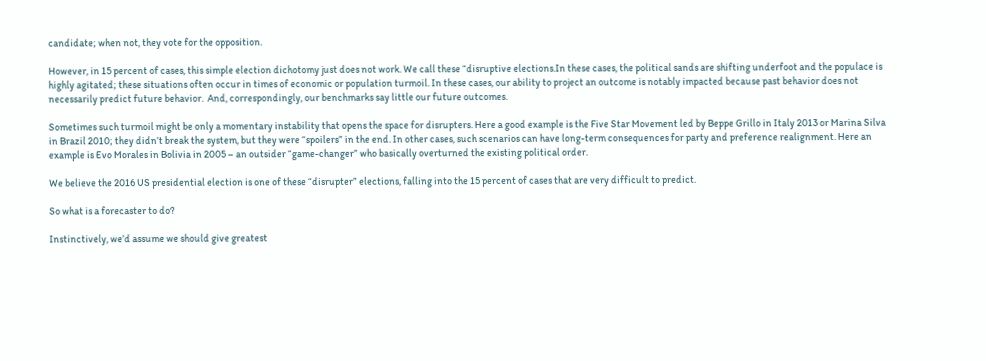candidate; when not, they vote for the opposition.

However, in 15 percent of cases, this simple election dichotomy just does not work. We call these “disruptive elections.In these cases, the political sands are shifting underfoot and the populace is highly agitated; these situations often occur in times of economic or population turmoil. In these cases, our ability to project an outcome is notably impacted because past behavior does not necessarily predict future behavior.  And, correspondingly, our benchmarks say little our future outcomes.

Sometimes such turmoil might be only a momentary instability that opens the space for disrupters. Here a good example is the Five Star Movement led by Beppe Grillo in Italy 2013 or Marina Silva in Brazil 2010; they didn’t break the system, but they were “spoilers” in the end. In other cases, such scenarios can have long-term consequences for party and preference realignment. Here an example is Evo Morales in Bolivia in 2005 – an outsider “game-changer” who basically overturned the existing political order.

We believe the 2016 US presidential election is one of these “disrupter” elections, falling into the 15 percent of cases that are very difficult to predict.

So what is a forecaster to do?

Instinctively, we’d assume we should give greatest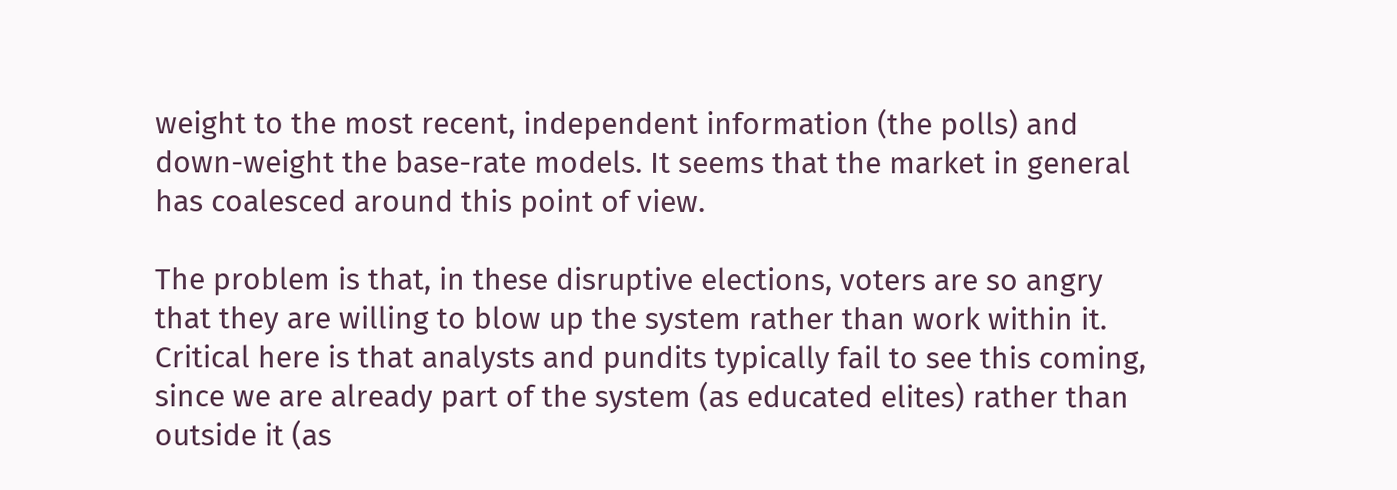weight to the most recent, independent information (the polls) and down-weight the base-rate models. It seems that the market in general has coalesced around this point of view.

The problem is that, in these disruptive elections, voters are so angry that they are willing to blow up the system rather than work within it. Critical here is that analysts and pundits typically fail to see this coming, since we are already part of the system (as educated elites) rather than outside it (as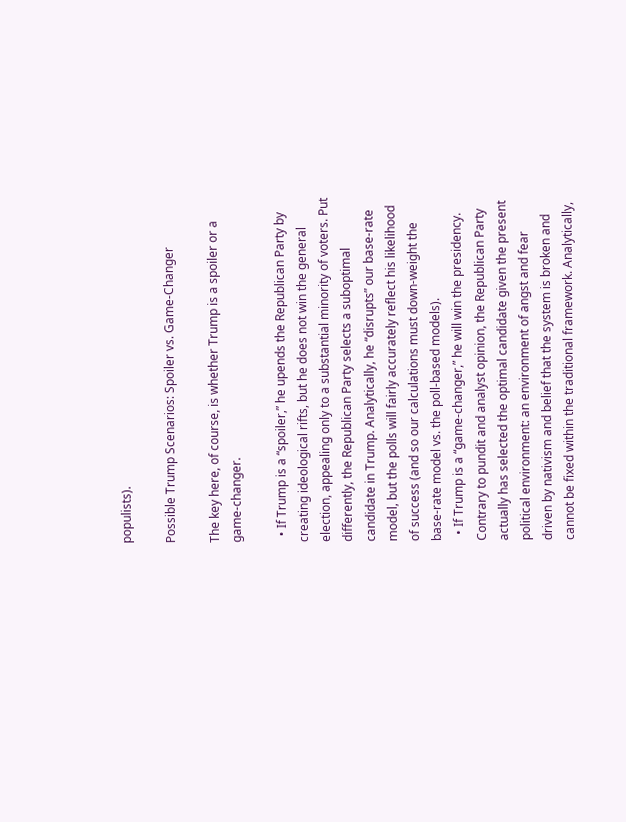populists).

Possible Trump Scenarios: Spoiler vs. Game-Changer

The key here, of course, is whether Trump is a spoiler or a game-changer.

  • If Trump is a “spoiler,” he upends the Republican Party by creating ideological rifts, but he does not win the general election, appealing only to a substantial minority of voters. Put differently, the Republican Party selects a suboptimal candidate in Trump. Analytically, he “disrupts” our base-rate model, but the polls will fairly accurately reflect his likelihood of success (and so our calculations must down-weight the base-rate model vs. the poll-based models).
  • If Trump is a “game-changer,” he will win the presidency. Contrary to pundit and analyst opinion, the Republican Party actually has selected the optimal candidate given the present political environment: an environment of angst and fear driven by nativism and belief that the system is broken and cannot be fixed within the traditional framework. Analytically,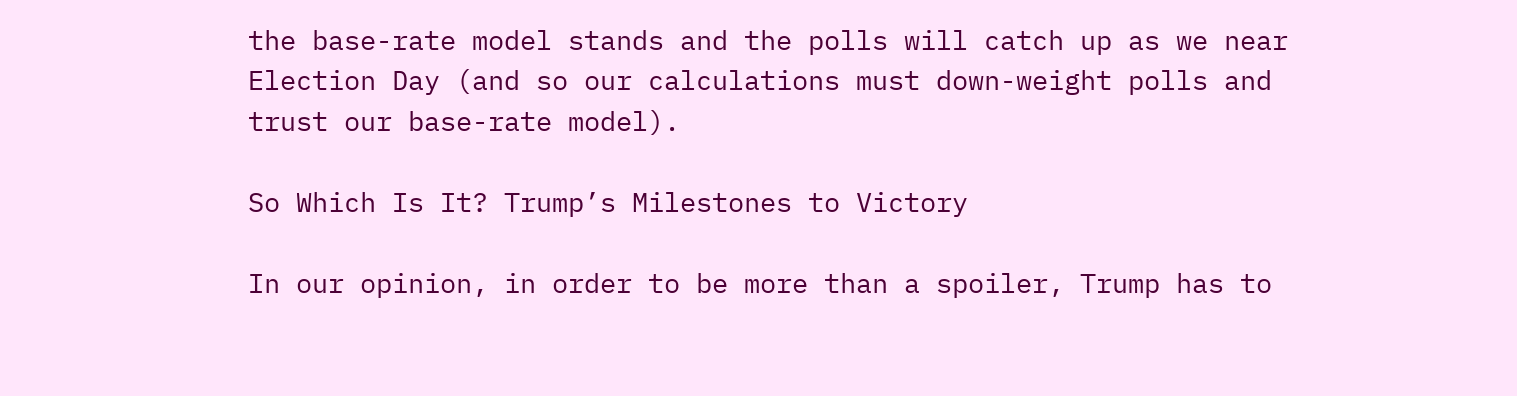the base-rate model stands and the polls will catch up as we near Election Day (and so our calculations must down-weight polls and trust our base-rate model).

So Which Is It? Trump’s Milestones to Victory

In our opinion, in order to be more than a spoiler, Trump has to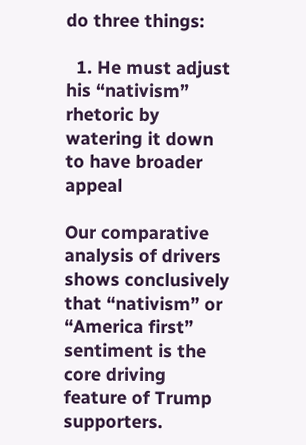do three things:

  1. He must adjust his “nativism” rhetoric by watering it down to have broader appeal

Our comparative analysis of drivers shows conclusively that “nativism” or “America first” sentiment is the core driving feature of Trump supporters.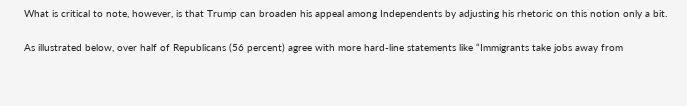What is critical to note, however, is that Trump can broaden his appeal among Independents by adjusting his rhetoric on this notion only a bit.

As illustrated below, over half of Republicans (56 percent) agree with more hard-line statements like “Immigrants take jobs away from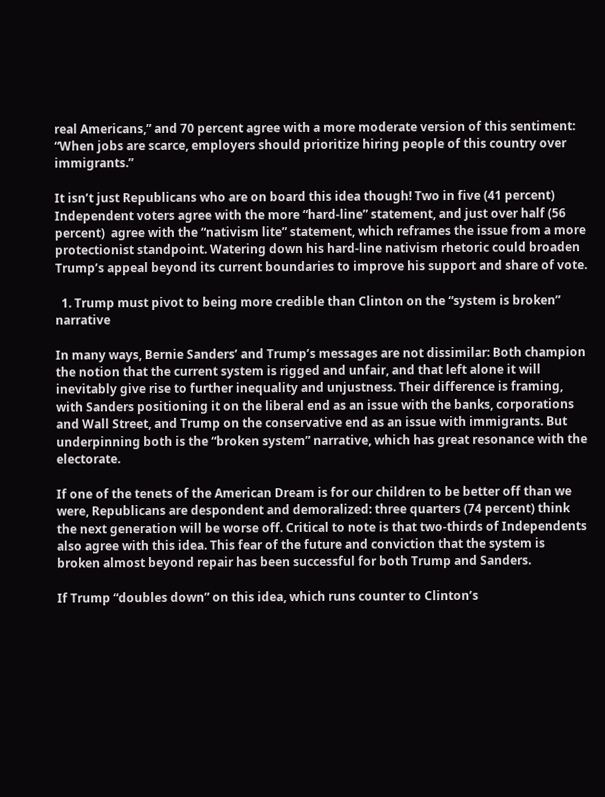real Americans,” and 70 percent agree with a more moderate version of this sentiment: “When jobs are scarce, employers should prioritize hiring people of this country over immigrants.”

It isn’t just Republicans who are on board this idea though! Two in five (41 percent) Independent voters agree with the more “hard-line” statement, and just over half (56 percent)  agree with the “nativism lite” statement, which reframes the issue from a more protectionist standpoint. Watering down his hard-line nativism rhetoric could broaden Trump’s appeal beyond its current boundaries to improve his support and share of vote.

  1. Trump must pivot to being more credible than Clinton on the “system is broken” narrative

In many ways, Bernie Sanders’ and Trump’s messages are not dissimilar: Both champion the notion that the current system is rigged and unfair, and that left alone it will inevitably give rise to further inequality and unjustness. Their difference is framing, with Sanders positioning it on the liberal end as an issue with the banks, corporations and Wall Street, and Trump on the conservative end as an issue with immigrants. But underpinning both is the “broken system” narrative, which has great resonance with the electorate.

If one of the tenets of the American Dream is for our children to be better off than we were, Republicans are despondent and demoralized: three quarters (74 percent) think the next generation will be worse off. Critical to note is that two-thirds of Independents also agree with this idea. This fear of the future and conviction that the system is broken almost beyond repair has been successful for both Trump and Sanders.

If Trump “doubles down” on this idea, which runs counter to Clinton’s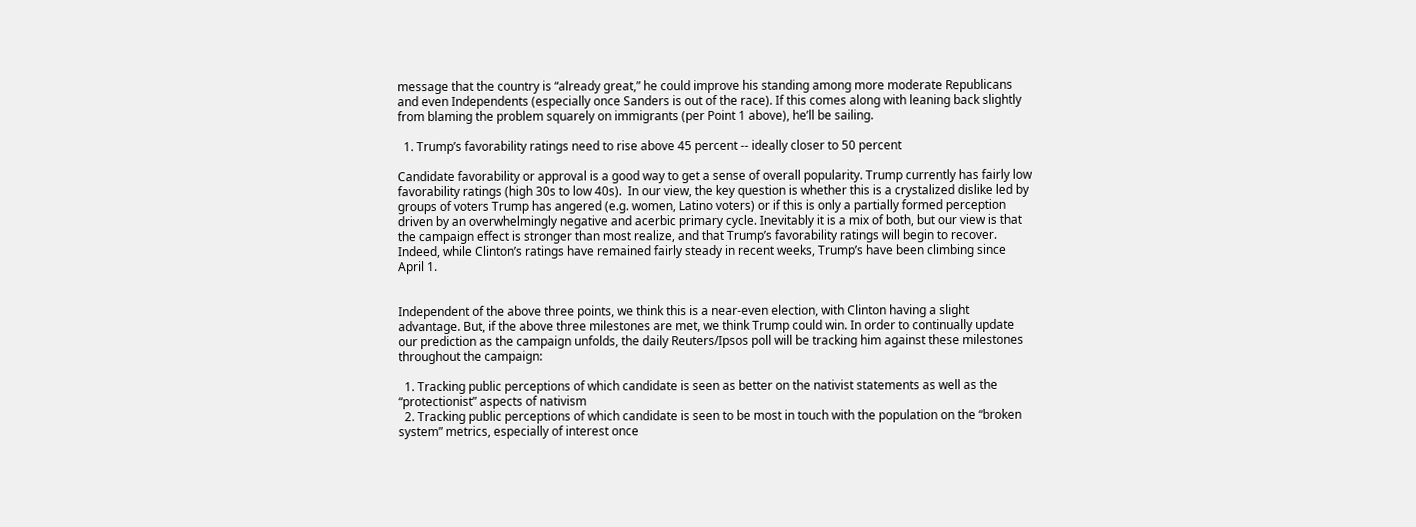message that the country is “already great,” he could improve his standing among more moderate Republicans and even Independents (especially once Sanders is out of the race). If this comes along with leaning back slightly from blaming the problem squarely on immigrants (per Point 1 above), he’ll be sailing.

  1. Trump’s favorability ratings need to rise above 45 percent -- ideally closer to 50 percent

Candidate favorability or approval is a good way to get a sense of overall popularity. Trump currently has fairly low favorability ratings (high 30s to low 40s).  In our view, the key question is whether this is a crystalized dislike led by groups of voters Trump has angered (e.g. women, Latino voters) or if this is only a partially formed perception driven by an overwhelmingly negative and acerbic primary cycle. Inevitably it is a mix of both, but our view is that the campaign effect is stronger than most realize, and that Trump’s favorability ratings will begin to recover. Indeed, while Clinton’s ratings have remained fairly steady in recent weeks, Trump’s have been climbing since April 1.


Independent of the above three points, we think this is a near-even election, with Clinton having a slight advantage. But, if the above three milestones are met, we think Trump could win. In order to continually update our prediction as the campaign unfolds, the daily Reuters/Ipsos poll will be tracking him against these milestones throughout the campaign:

  1. Tracking public perceptions of which candidate is seen as better on the nativist statements as well as the “protectionist” aspects of nativism
  2. Tracking public perceptions of which candidate is seen to be most in touch with the population on the “broken system” metrics, especially of interest once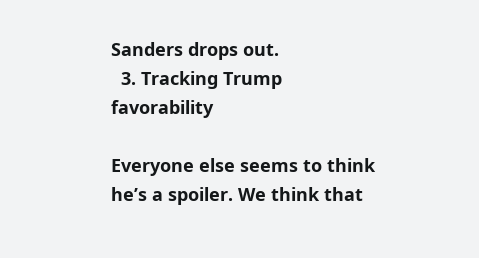Sanders drops out.
  3. Tracking Trump favorability

Everyone else seems to think he’s a spoiler. We think that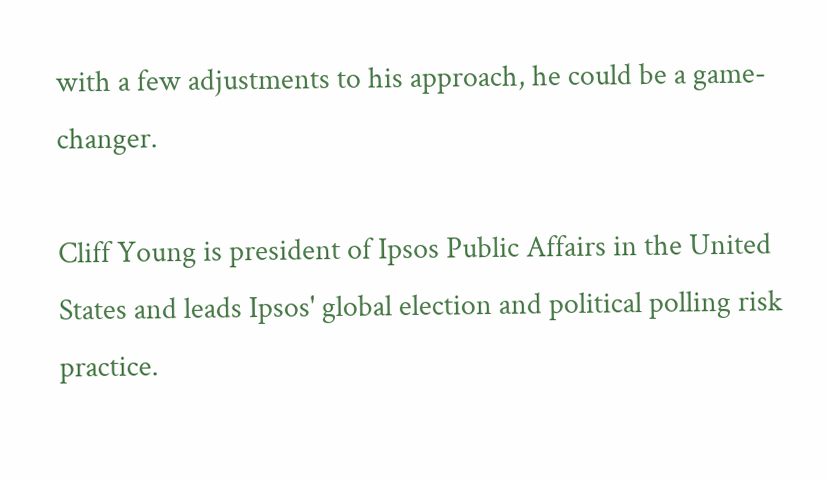with a few adjustments to his approach, he could be a game-changer.

Cliff Young is president of Ipsos Public Affairs in the United States and leads Ipsos' global election and political polling risk practice.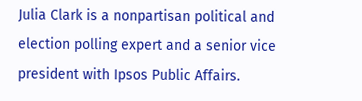Julia Clark is a nonpartisan political and election polling expert and a senior vice president with Ipsos Public Affairs.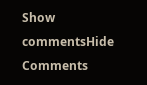Show commentsHide Comments